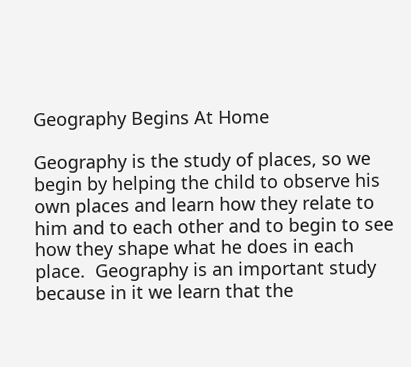Geography Begins At Home

Geography is the study of places, so we begin by helping the child to observe his own places and learn how they relate to him and to each other and to begin to see how they shape what he does in each place.  Geography is an important study because in it we learn that the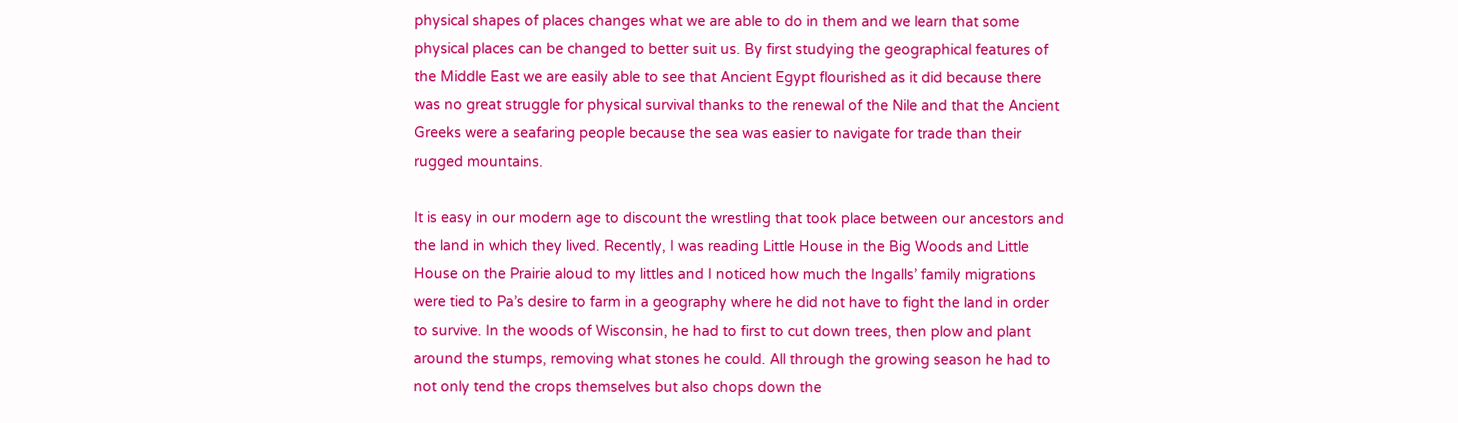physical shapes of places changes what we are able to do in them and we learn that some physical places can be changed to better suit us. By first studying the geographical features of the Middle East we are easily able to see that Ancient Egypt flourished as it did because there was no great struggle for physical survival thanks to the renewal of the Nile and that the Ancient Greeks were a seafaring people because the sea was easier to navigate for trade than their rugged mountains.

It is easy in our modern age to discount the wrestling that took place between our ancestors and the land in which they lived. Recently, I was reading Little House in the Big Woods and Little House on the Prairie aloud to my littles and I noticed how much the Ingalls’ family migrations were tied to Pa’s desire to farm in a geography where he did not have to fight the land in order to survive. In the woods of Wisconsin, he had to first to cut down trees, then plow and plant around the stumps, removing what stones he could. All through the growing season he had to not only tend the crops themselves but also chops down the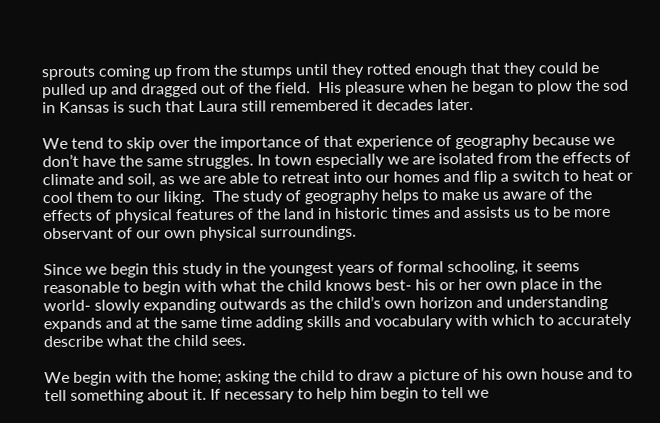sprouts coming up from the stumps until they rotted enough that they could be pulled up and dragged out of the field.  His pleasure when he began to plow the sod in Kansas is such that Laura still remembered it decades later.

We tend to skip over the importance of that experience of geography because we don’t have the same struggles. In town especially we are isolated from the effects of climate and soil, as we are able to retreat into our homes and flip a switch to heat or cool them to our liking.  The study of geography helps to make us aware of the effects of physical features of the land in historic times and assists us to be more observant of our own physical surroundings.

Since we begin this study in the youngest years of formal schooling, it seems reasonable to begin with what the child knows best- his or her own place in the world- slowly expanding outwards as the child’s own horizon and understanding expands and at the same time adding skills and vocabulary with which to accurately describe what the child sees.

We begin with the home; asking the child to draw a picture of his own house and to tell something about it. If necessary to help him begin to tell we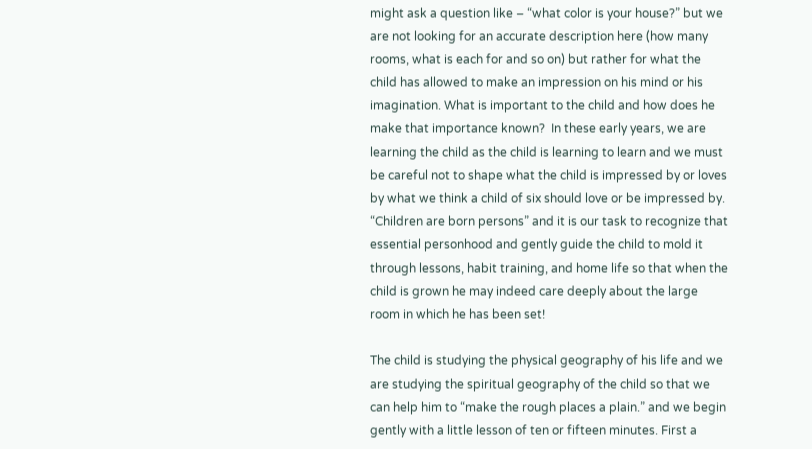might ask a question like – “what color is your house?” but we are not looking for an accurate description here (how many rooms, what is each for and so on) but rather for what the child has allowed to make an impression on his mind or his imagination. What is important to the child and how does he make that importance known?  In these early years, we are learning the child as the child is learning to learn and we must be careful not to shape what the child is impressed by or loves by what we think a child of six should love or be impressed by.  “Children are born persons” and it is our task to recognize that essential personhood and gently guide the child to mold it through lessons, habit training, and home life so that when the child is grown he may indeed care deeply about the large room in which he has been set!

The child is studying the physical geography of his life and we are studying the spiritual geography of the child so that we can help him to “make the rough places a plain.” and we begin gently with a little lesson of ten or fifteen minutes. First a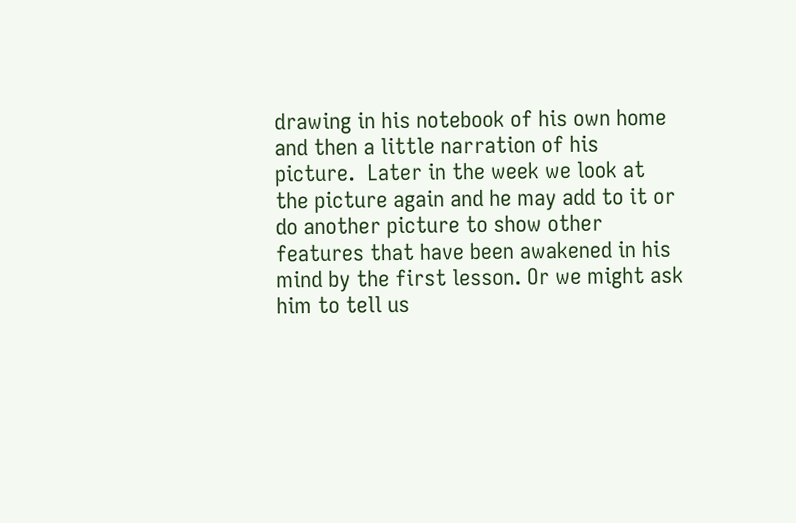drawing in his notebook of his own home and then a little narration of his picture.  Later in the week we look at the picture again and he may add to it or do another picture to show other features that have been awakened in his mind by the first lesson. Or we might ask him to tell us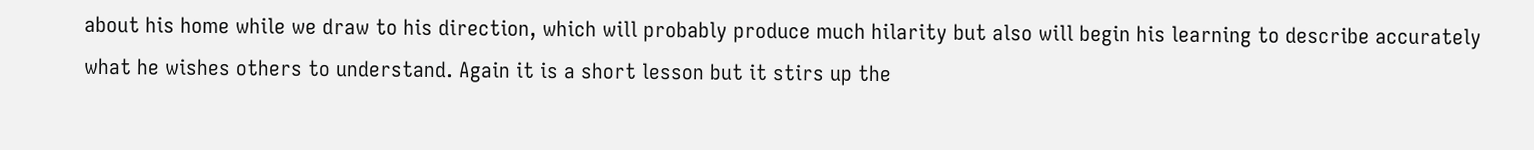about his home while we draw to his direction, which will probably produce much hilarity but also will begin his learning to describe accurately what he wishes others to understand. Again it is a short lesson but it stirs up the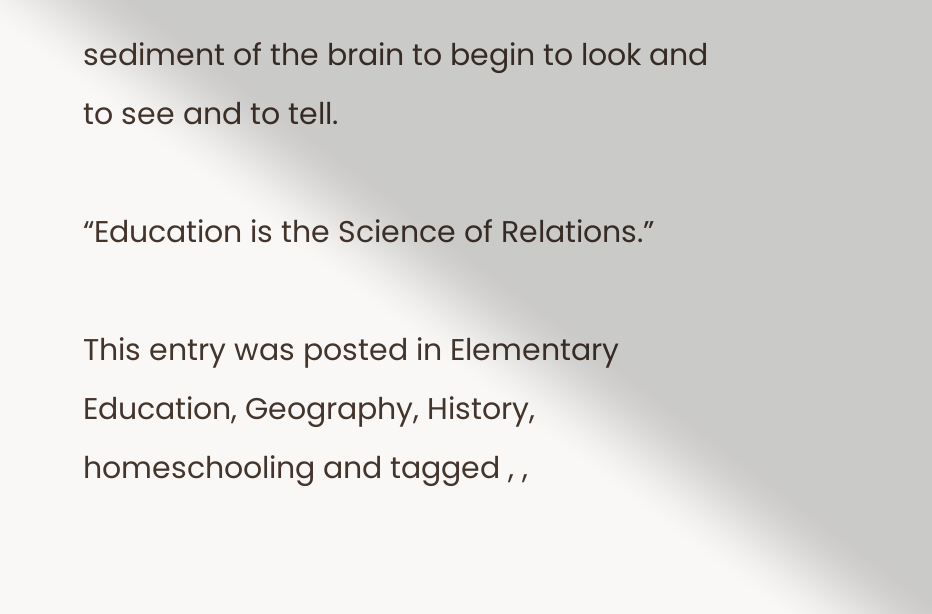sediment of the brain to begin to look and to see and to tell.

“Education is the Science of Relations.”

This entry was posted in Elementary Education, Geography, History, homeschooling and tagged , ,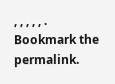, , , , , . Bookmark the permalink.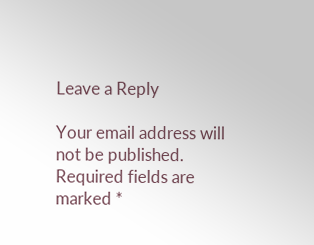Leave a Reply

Your email address will not be published. Required fields are marked *